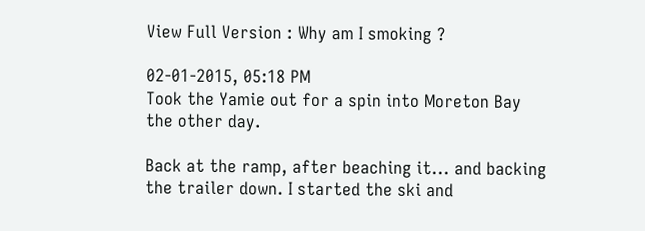View Full Version : Why am I smoking ?

02-01-2015, 05:18 PM
Took the Yamie out for a spin into Moreton Bay the other day.

Back at the ramp, after beaching it... and backing the trailer down. I started the ski and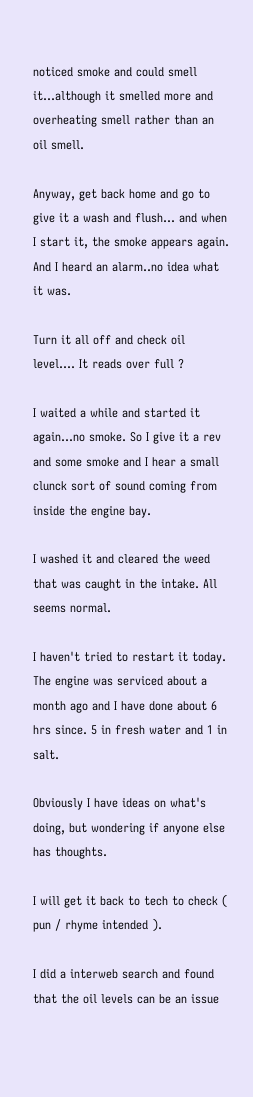noticed smoke and could smell it...although it smelled more and overheating smell rather than an oil smell.

Anyway, get back home and go to give it a wash and flush... and when I start it, the smoke appears again. And I heard an alarm..no idea what it was.

Turn it all off and check oil level.... It reads over full ?

I waited a while and started it again...no smoke. So I give it a rev and some smoke and I hear a small clunck sort of sound coming from inside the engine bay.

I washed it and cleared the weed that was caught in the intake. All seems normal.

I haven't tried to restart it today. The engine was serviced about a month ago and I have done about 6 hrs since. 5 in fresh water and 1 in salt.

Obviously I have ideas on what's doing, but wondering if anyone else has thoughts.

I will get it back to tech to check ( pun / rhyme intended ).

I did a interweb search and found that the oil levels can be an issue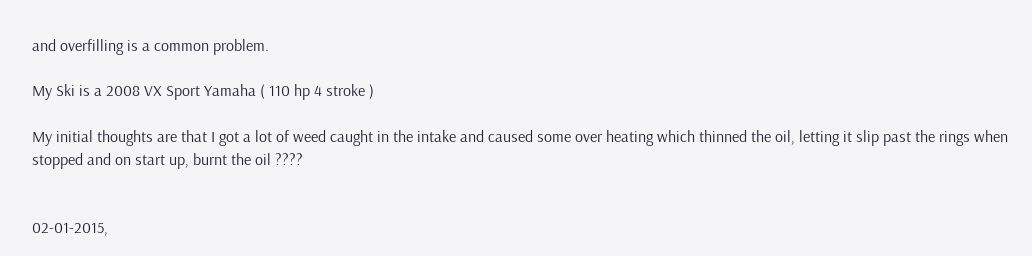and overfilling is a common problem.

My Ski is a 2008 VX Sport Yamaha ( 110 hp 4 stroke )

My initial thoughts are that I got a lot of weed caught in the intake and caused some over heating which thinned the oil, letting it slip past the rings when stopped and on start up, burnt the oil ????


02-01-2015,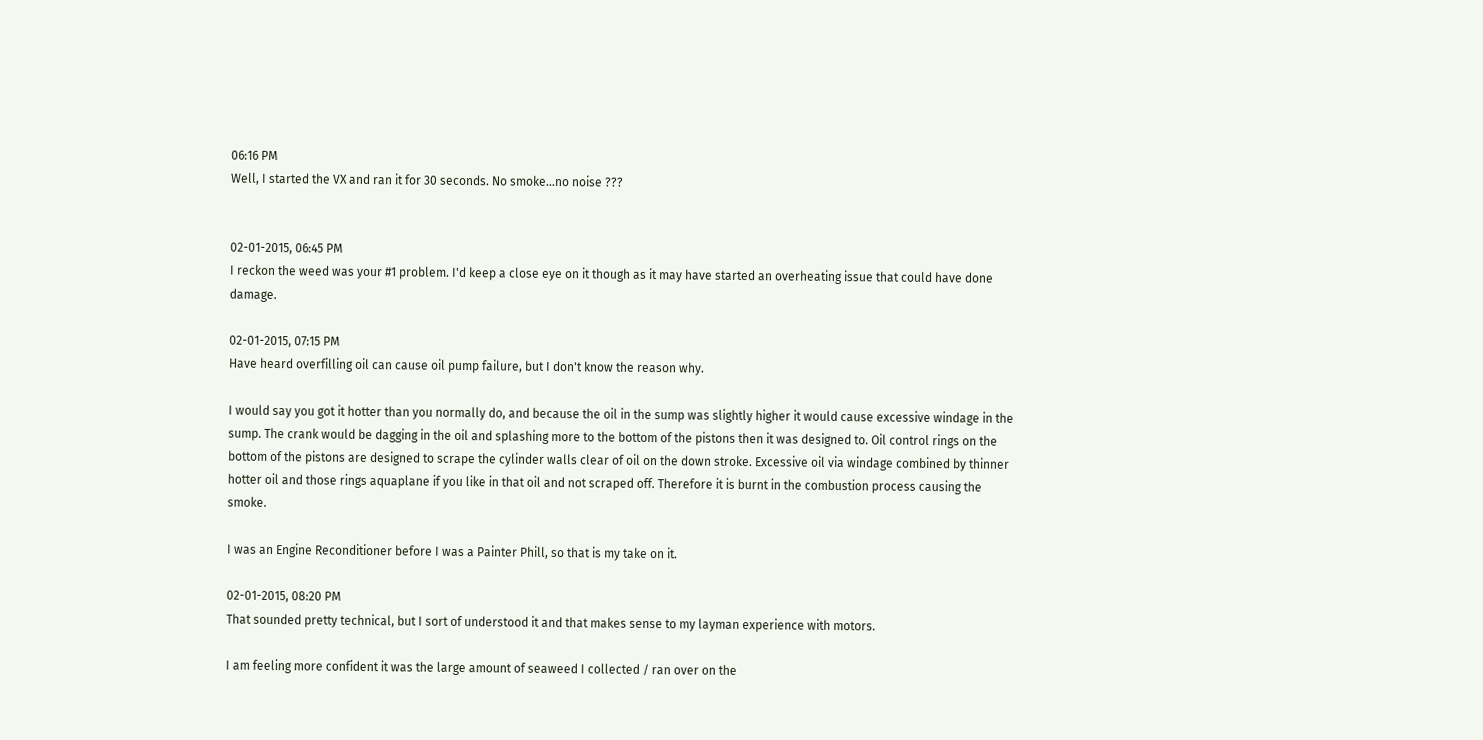06:16 PM
Well, I started the VX and ran it for 30 seconds. No smoke...no noise ???


02-01-2015, 06:45 PM
I reckon the weed was your #1 problem. I'd keep a close eye on it though as it may have started an overheating issue that could have done damage.

02-01-2015, 07:15 PM
Have heard overfilling oil can cause oil pump failure, but I don't know the reason why.

I would say you got it hotter than you normally do, and because the oil in the sump was slightly higher it would cause excessive windage in the sump. The crank would be dagging in the oil and splashing more to the bottom of the pistons then it was designed to. Oil control rings on the bottom of the pistons are designed to scrape the cylinder walls clear of oil on the down stroke. Excessive oil via windage combined by thinner hotter oil and those rings aquaplane if you like in that oil and not scraped off. Therefore it is burnt in the combustion process causing the smoke.

I was an Engine Reconditioner before I was a Painter Phill, so that is my take on it.

02-01-2015, 08:20 PM
That sounded pretty technical, but I sort of understood it and that makes sense to my layman experience with motors.

I am feeling more confident it was the large amount of seaweed I collected / ran over on the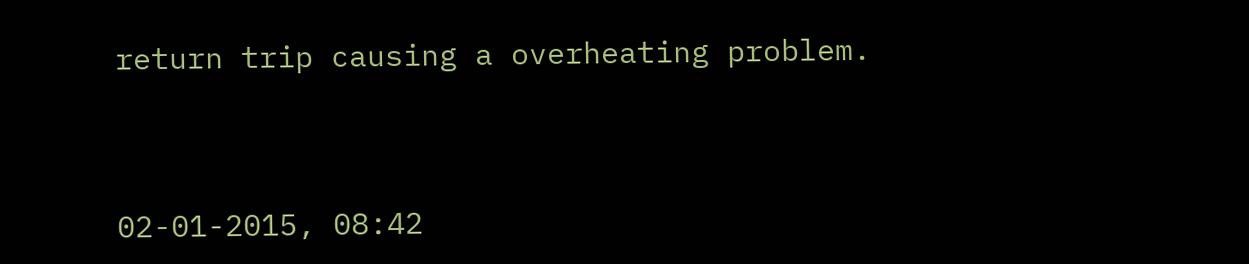return trip causing a overheating problem.



02-01-2015, 08:42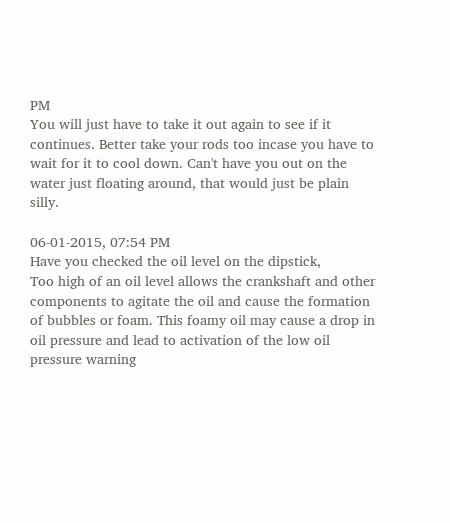PM
You will just have to take it out again to see if it continues. Better take your rods too incase you have to wait for it to cool down. Can't have you out on the water just floating around, that would just be plain silly.

06-01-2015, 07:54 PM
Have you checked the oil level on the dipstick,
Too high of an oil level allows the crankshaft and other components to agitate the oil and cause the formation of bubbles or foam. This foamy oil may cause a drop in oil pressure and lead to activation of the low oil pressure warning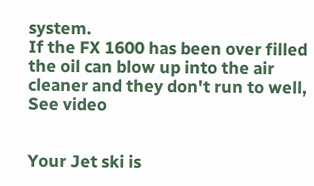system.
If the FX 1600 has been over filled the oil can blow up into the air cleaner and they don't run to well, See video


Your Jet ski is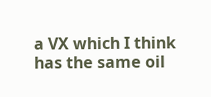a VX which I think has the same oil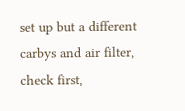set up but a different carbys and air filter, check first,